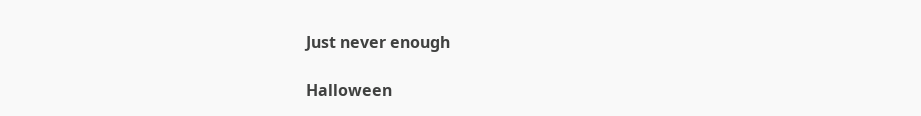Just never enough

Halloween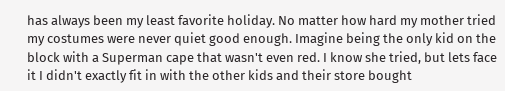has always been my least favorite holiday. No matter how hard my mother tried my costumes were never quiet good enough. Imagine being the only kid on the block with a Superman cape that wasn't even red. I know she tried, but lets face it I didn't exactly fit in with the other kids and their store bought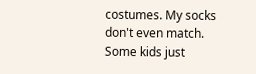costumes. My socks don't even match. Some kids just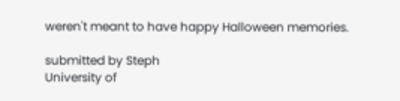weren't meant to have happy Halloween memories.

submitted by Steph
University of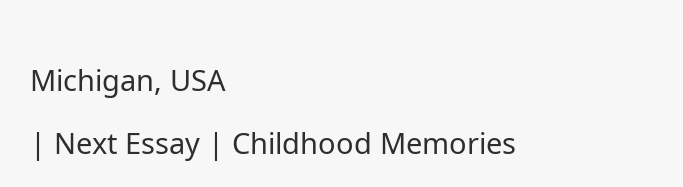Michigan, USA

| Next Essay | Childhood Memories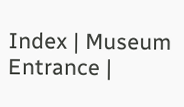Index | Museum Entrance |